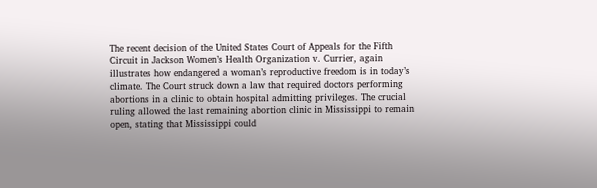The recent decision of the United States Court of Appeals for the Fifth Circuit in Jackson Women’s Health Organization v. Currier, again illustrates how endangered a woman’s reproductive freedom is in today’s climate. The Court struck down a law that required doctors performing abortions in a clinic to obtain hospital admitting privileges. The crucial ruling allowed the last remaining abortion clinic in Mississippi to remain open, stating that Mississippi could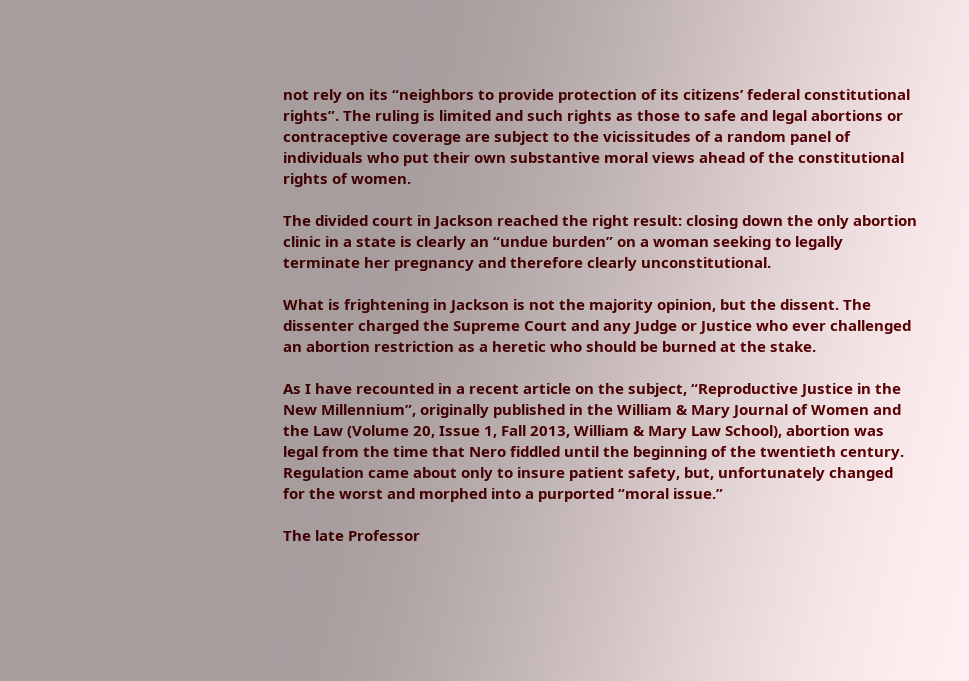not rely on its “neighbors to provide protection of its citizens’ federal constitutional rights”. The ruling is limited and such rights as those to safe and legal abortions or contraceptive coverage are subject to the vicissitudes of a random panel of individuals who put their own substantive moral views ahead of the constitutional rights of women.

The divided court in Jackson reached the right result: closing down the only abortion clinic in a state is clearly an “undue burden” on a woman seeking to legally terminate her pregnancy and therefore clearly unconstitutional.

What is frightening in Jackson is not the majority opinion, but the dissent. The dissenter charged the Supreme Court and any Judge or Justice who ever challenged an abortion restriction as a heretic who should be burned at the stake.

As I have recounted in a recent article on the subject, “Reproductive Justice in the New Millennium”, originally published in the William & Mary Journal of Women and the Law (Volume 20, Issue 1, Fall 2013, William & Mary Law School), abortion was legal from the time that Nero fiddled until the beginning of the twentieth century. Regulation came about only to insure patient safety, but, unfortunately changed for the worst and morphed into a purported “moral issue.”

The late Professor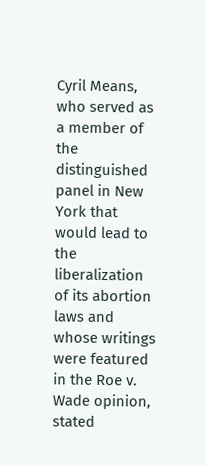Cyril Means, who served as a member of the distinguished panel in New York that would lead to the liberalization of its abortion laws and whose writings were featured in the Roe v. Wade opinion, stated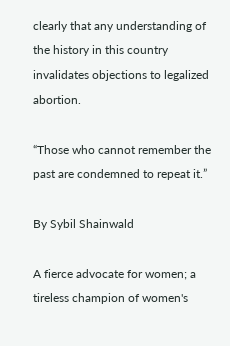clearly that any understanding of the history in this country invalidates objections to legalized abortion.

“Those who cannot remember the past are condemned to repeat it.”

By Sybil Shainwald

A fierce advocate for women; a tireless champion of women's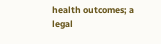health outcomes; a legal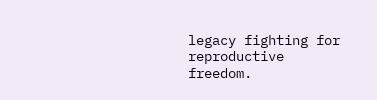legacy fighting for reproductive freedom.